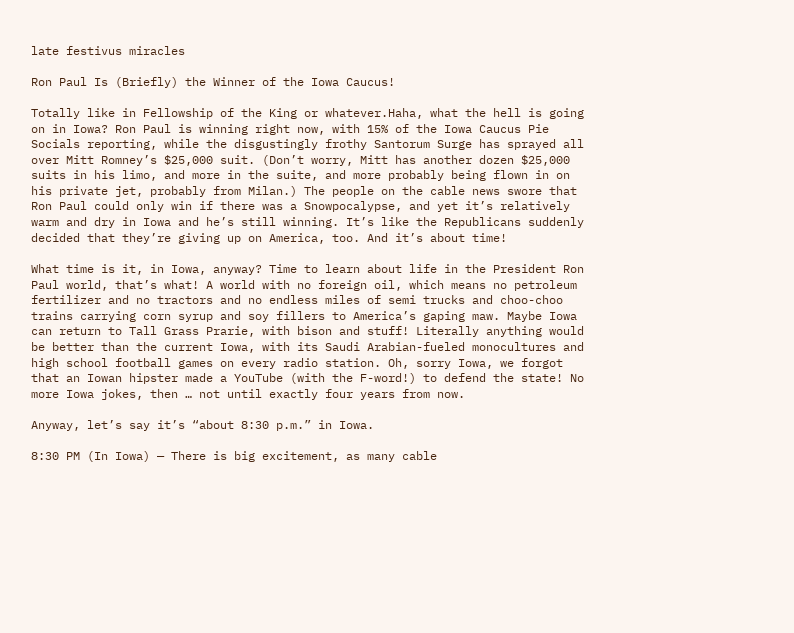late festivus miracles

Ron Paul Is (Briefly) the Winner of the Iowa Caucus!

Totally like in Fellowship of the King or whatever.Haha, what the hell is going on in Iowa? Ron Paul is winning right now, with 15% of the Iowa Caucus Pie Socials reporting, while the disgustingly frothy Santorum Surge has sprayed all over Mitt Romney’s $25,000 suit. (Don’t worry, Mitt has another dozen $25,000 suits in his limo, and more in the suite, and more probably being flown in on his private jet, probably from Milan.) The people on the cable news swore that Ron Paul could only win if there was a Snowpocalypse, and yet it’s relatively warm and dry in Iowa and he’s still winning. It’s like the Republicans suddenly decided that they’re giving up on America, too. And it’s about time!

What time is it, in Iowa, anyway? Time to learn about life in the President Ron Paul world, that’s what! A world with no foreign oil, which means no petroleum fertilizer and no tractors and no endless miles of semi trucks and choo-choo trains carrying corn syrup and soy fillers to America’s gaping maw. Maybe Iowa can return to Tall Grass Prarie, with bison and stuff! Literally anything would be better than the current Iowa, with its Saudi Arabian-fueled monocultures and high school football games on every radio station. Oh, sorry Iowa, we forgot that an Iowan hipster made a YouTube (with the F-word!) to defend the state! No more Iowa jokes, then … not until exactly four years from now.

Anyway, let’s say it’s “about 8:30 p.m.” in Iowa.

8:30 PM (In Iowa) — There is big excitement, as many cable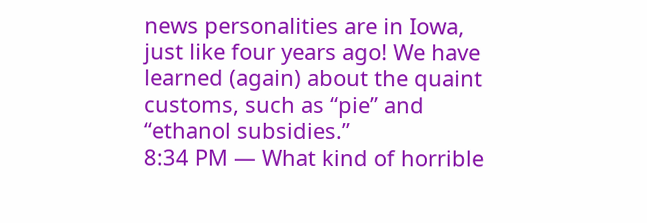news personalities are in Iowa, just like four years ago! We have learned (again) about the quaint customs, such as “pie” and “ethanol subsidies.”
8:34 PM — What kind of horrible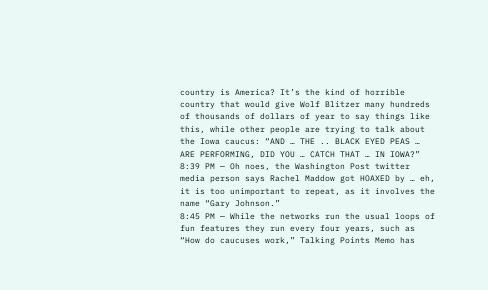country is America? It’s the kind of horrible country that would give Wolf Blitzer many hundreds of thousands of dollars of year to say things like this, while other people are trying to talk about the Iowa caucus: “AND … THE .. BLACK EYED PEAS … ARE PERFORMING, DID YOU … CATCH THAT … IN IOWA?”
8:39 PM — Oh noes, the Washington Post twitter media person says Rachel Maddow got HOAXED by … eh, it is too unimportant to repeat, as it involves the name “Gary Johnson.”
8:45 PM — While the networks run the usual loops of fun features they run every four years, such as “How do caucuses work,” Talking Points Memo has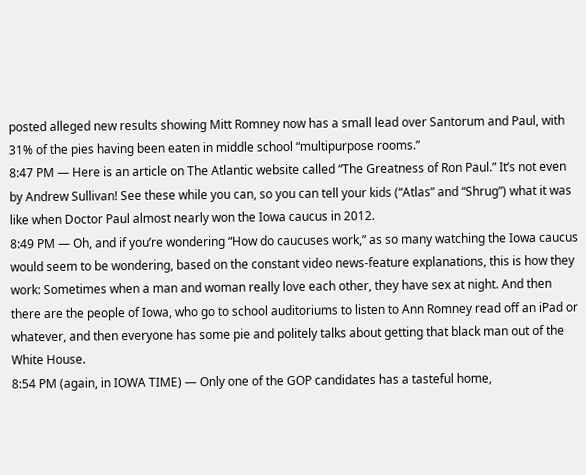posted alleged new results showing Mitt Romney now has a small lead over Santorum and Paul, with 31% of the pies having been eaten in middle school “multipurpose rooms.”
8:47 PM — Here is an article on The Atlantic website called “The Greatness of Ron Paul.” It’s not even by Andrew Sullivan! See these while you can, so you can tell your kids (“Atlas” and “Shrug”) what it was like when Doctor Paul almost nearly won the Iowa caucus in 2012.
8:49 PM — Oh, and if you’re wondering “How do caucuses work,” as so many watching the Iowa caucus would seem to be wondering, based on the constant video news-feature explanations, this is how they work: Sometimes when a man and woman really love each other, they have sex at night. And then there are the people of Iowa, who go to school auditoriums to listen to Ann Romney read off an iPad or whatever, and then everyone has some pie and politely talks about getting that black man out of the White House.
8:54 PM (again, in IOWA TIME) — Only one of the GOP candidates has a tasteful home,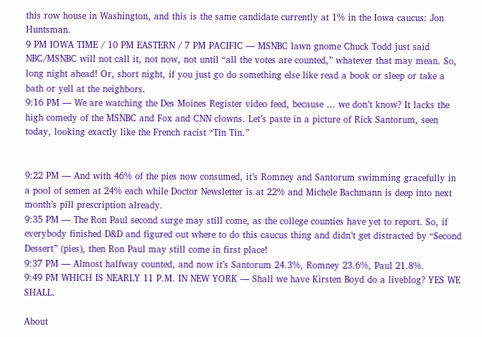this row house in Washington, and this is the same candidate currently at 1% in the Iowa caucus: Jon Huntsman.
9 PM IOWA TIME / 10 PM EASTERN / 7 PM PACIFIC — MSNBC lawn gnome Chuck Todd just said NBC/MSNBC will not call it, not now, not until “all the votes are counted,” whatever that may mean. So, long night ahead! Or, short night, if you just go do something else like read a book or sleep or take a bath or yell at the neighbors.
9:16 PM — We are watching the Des Moines Register video feed, because … we don’t know? It lacks the high comedy of the MSNBC and Fox and CNN clowns. Let’s paste in a picture of Rick Santorum, seen today, looking exactly like the French racist “Tin Tin.”


9:22 PM — And with 46% of the pies now consumed, it’s Romney and Santorum swimming gracefully in a pool of semen at 24% each while Doctor Newsletter is at 22% and Michele Bachmann is deep into next month’s pill prescription already.
9:35 PM — The Ron Paul second surge may still come, as the college counties have yet to report. So, if everybody finished D&D and figured out where to do this caucus thing and didn’t get distracted by “Second Dessert” (pies), then Ron Paul may still come in first place!
9:37 PM — Almost halfway counted, and now it’s Santorum 24.3%, Romney 23.6%, Paul 21.8%.
9:49 PM WHICH IS NEARLY 11 P.M. IN NEW YORK — Shall we have Kirsten Boyd do a liveblog? YES WE SHALL.

About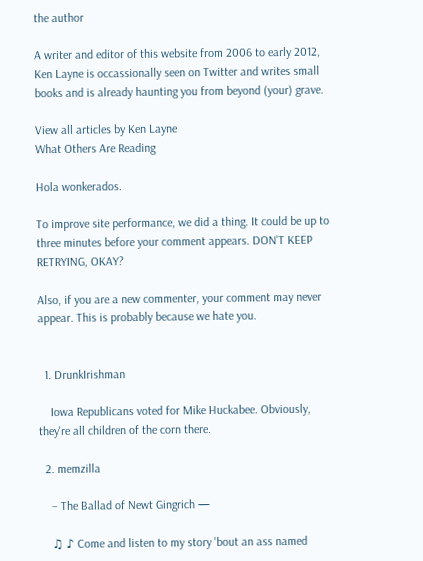the author

A writer and editor of this website from 2006 to early 2012, Ken Layne is occassionally seen on Twitter and writes small books and is already haunting you from beyond (your) grave.

View all articles by Ken Layne
What Others Are Reading

Hola wonkerados.

To improve site performance, we did a thing. It could be up to three minutes before your comment appears. DON'T KEEP RETRYING, OKAY?

Also, if you are a new commenter, your comment may never appear. This is probably because we hate you.


  1. DrunkIrishman

    Iowa Republicans voted for Mike Huckabee. Obviously, they're all children of the corn there.

  2. memzilla

    – The Ballad of Newt Gingrich —

    ♫ ♪ Come and listen to my story 'bout an ass named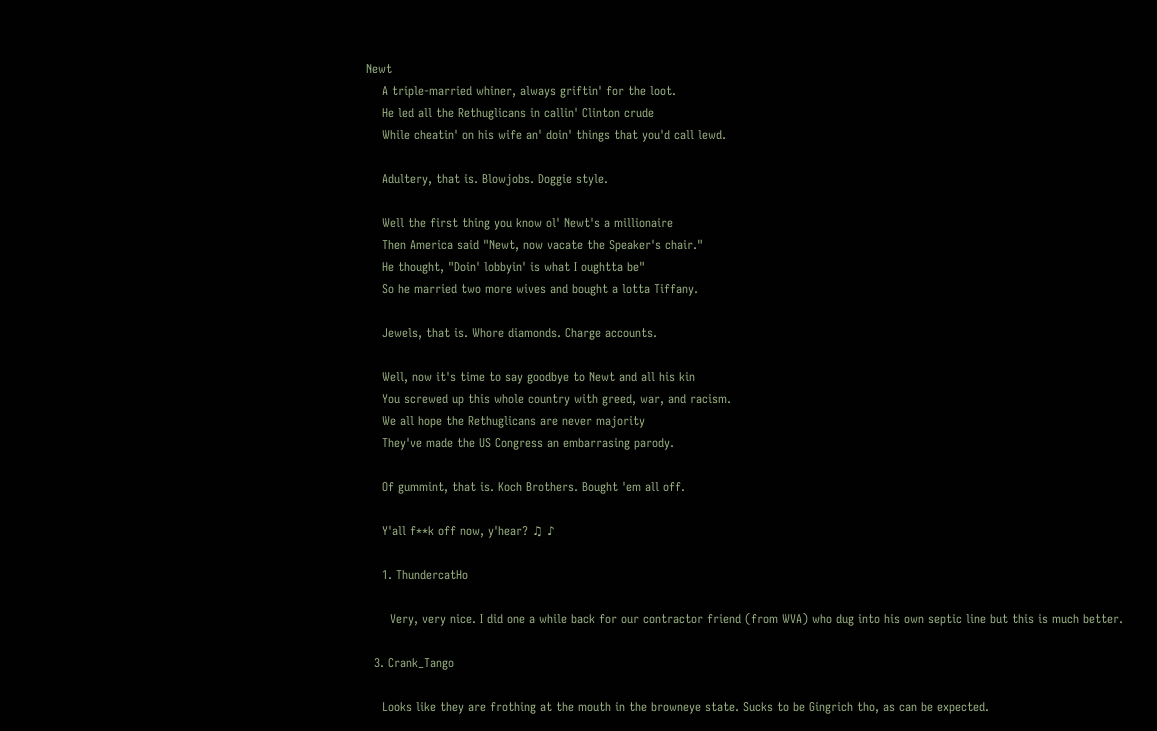Newt
    A triple-married whiner, always griftin' for the loot.
    He led all the Rethuglicans in callin' Clinton crude
    While cheatin' on his wife an' doin' things that you'd call lewd.

    Adultery, that is. Blowjobs. Doggie style.

    Well the first thing you know ol' Newt's a millionaire
    Then America said "Newt, now vacate the Speaker's chair."
    He thought, "Doin' lobbyin' is what I oughtta be"
    So he married two more wives and bought a lotta Tiffany.

    Jewels, that is. Whore diamonds. Charge accounts.

    Well, now it's time to say goodbye to Newt and all his kin
    You screwed up this whole country with greed, war, and racism.
    We all hope the Rethuglicans are never majority
    They've made the US Congress an embarrasing parody.

    Of gummint, that is. Koch Brothers. Bought 'em all off.

    Y'all f**k off now, y'hear? ♫ ♪

    1. ThundercatHo

      Very, very nice. I did one a while back for our contractor friend (from WVA) who dug into his own septic line but this is much better.

  3. Crank_Tango

    Looks like they are frothing at the mouth in the browneye state. Sucks to be Gingrich tho, as can be expected.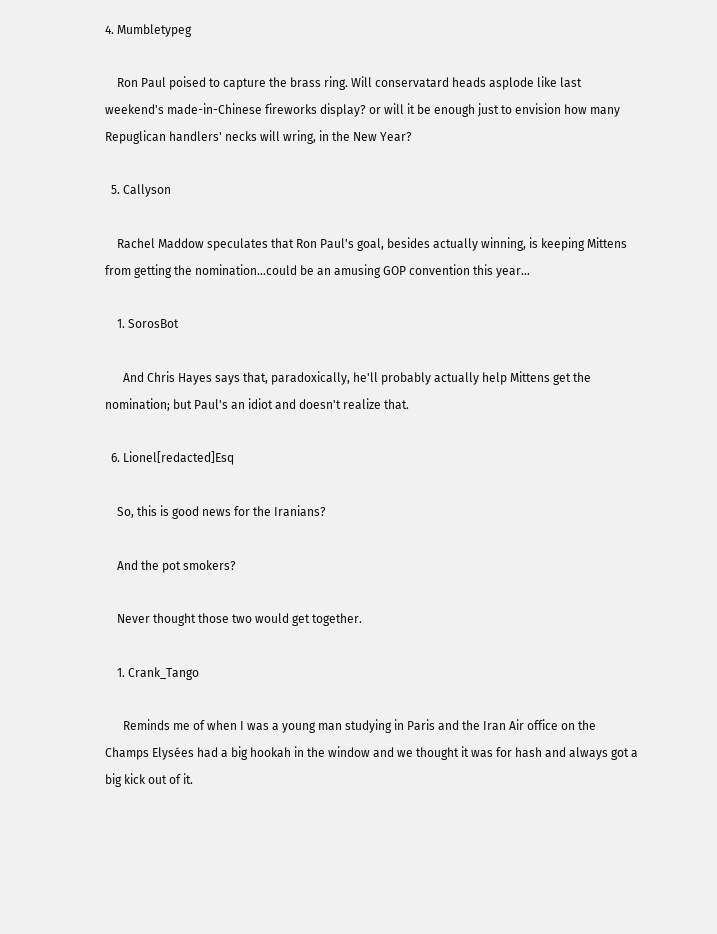4. Mumbletypeg

    Ron Paul poised to capture the brass ring. Will conservatard heads asplode like last weekend's made-in-Chinese fireworks display? or will it be enough just to envision how many Repuglican handlers' necks will wring, in the New Year?

  5. Callyson

    Rachel Maddow speculates that Ron Paul's goal, besides actually winning, is keeping Mittens from getting the nomination…could be an amusing GOP convention this year…

    1. SorosBot

      And Chris Hayes says that, paradoxically, he'll probably actually help Mittens get the nomination; but Paul's an idiot and doesn't realize that.

  6. Lionel[redacted]Esq

    So, this is good news for the Iranians?

    And the pot smokers?

    Never thought those two would get together.

    1. Crank_Tango

      Reminds me of when I was a young man studying in Paris and the Iran Air office on the Champs Elysées had a big hookah in the window and we thought it was for hash and always got a big kick out of it.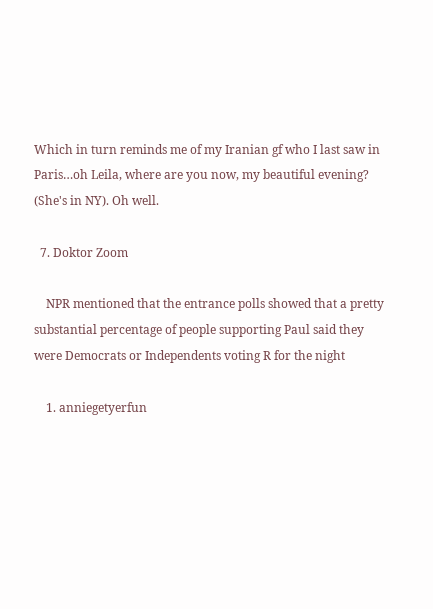Which in turn reminds me of my Iranian gf who I last saw in Paris…oh Leila, where are you now, my beautiful evening? (She's in NY). Oh well.

  7. Doktor Zoom

    NPR mentioned that the entrance polls showed that a pretty substantial percentage of people supporting Paul said they were Democrats or Independents voting R for the night

    1. anniegetyerfun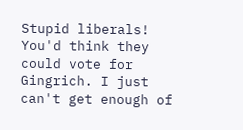Stupid liberals! You'd think they could vote for Gingrich. I just can't get enough of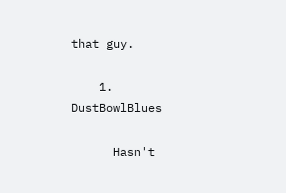that guy.

    1. DustBowlBlues

      Hasn't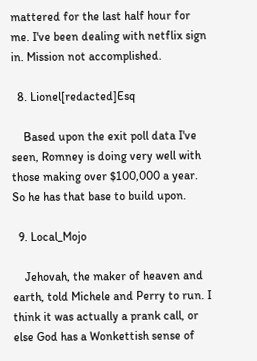mattered for the last half hour for me. I've been dealing with netflix sign in. Mission not accomplished.

  8. Lionel[redacted]Esq

    Based upon the exit poll data I've seen, Romney is doing very well with those making over $100,000 a year. So he has that base to build upon.

  9. Local_Mojo

    Jehovah, the maker of heaven and earth, told Michele and Perry to run. I think it was actually a prank call, or else God has a Wonkettish sense of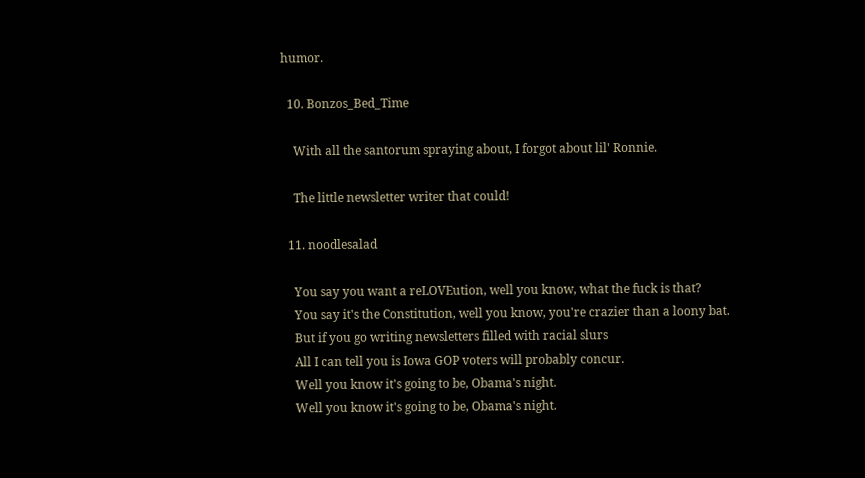humor.

  10. Bonzos_Bed_Time

    With all the santorum spraying about, I forgot about lil' Ronnie.

    The little newsletter writer that could!

  11. noodlesalad

    You say you want a reLOVEution, well you know, what the fuck is that?
    You say it's the Constitution, well you know, you're crazier than a loony bat.
    But if you go writing newsletters filled with racial slurs
    All I can tell you is Iowa GOP voters will probably concur.
    Well you know it's going to be, Obama's night.
    Well you know it's going to be, Obama's night.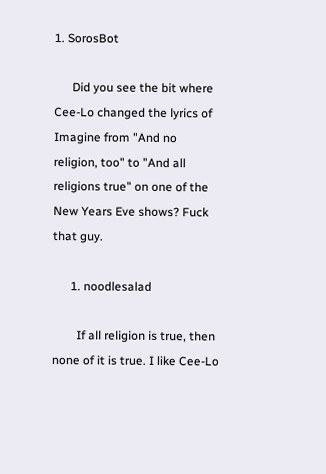1. SorosBot

      Did you see the bit where Cee-Lo changed the lyrics of Imagine from "And no religion, too" to "And all religions true" on one of the New Years Eve shows? Fuck that guy.

      1. noodlesalad

        If all religion is true, then none of it is true. I like Cee-Lo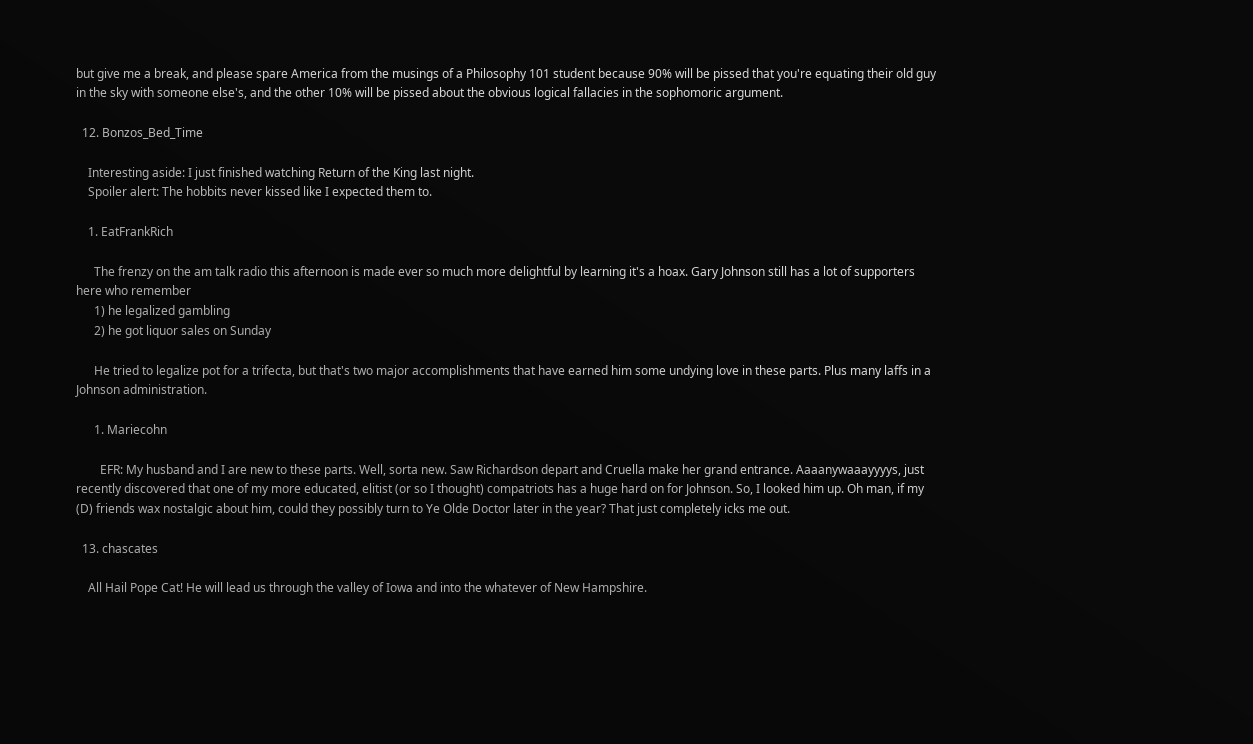but give me a break, and please spare America from the musings of a Philosophy 101 student because 90% will be pissed that you're equating their old guy in the sky with someone else's, and the other 10% will be pissed about the obvious logical fallacies in the sophomoric argument.

  12. Bonzos_Bed_Time

    Interesting aside: I just finished watching Return of the King last night.
    Spoiler alert: The hobbits never kissed like I expected them to.

    1. EatFrankRich

      The frenzy on the am talk radio this afternoon is made ever so much more delightful by learning it's a hoax. Gary Johnson still has a lot of supporters here who remember
      1) he legalized gambling
      2) he got liquor sales on Sunday

      He tried to legalize pot for a trifecta, but that's two major accomplishments that have earned him some undying love in these parts. Plus many laffs in a Johnson administration.

      1. Mariecohn

        EFR: My husband and I are new to these parts. Well, sorta new. Saw Richardson depart and Cruella make her grand entrance. Aaaanywaaayyyys, just recently discovered that one of my more educated, elitist (or so I thought) compatriots has a huge hard on for Johnson. So, I looked him up. Oh man, if my (D) friends wax nostalgic about him, could they possibly turn to Ye Olde Doctor later in the year? That just completely icks me out.

  13. chascates

    All Hail Pope Cat! He will lead us through the valley of Iowa and into the whatever of New Hampshire.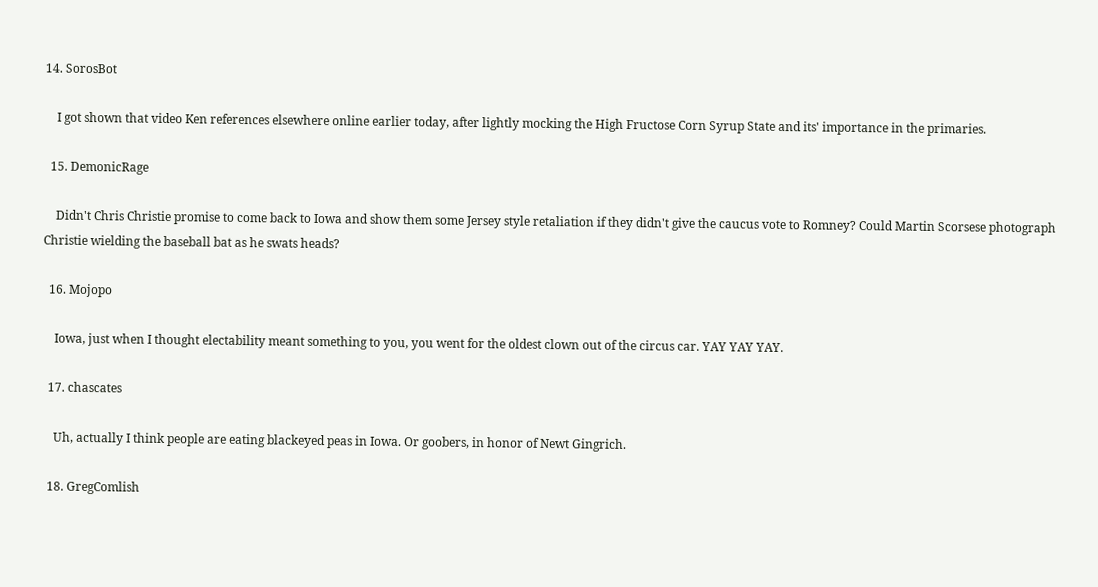14. SorosBot

    I got shown that video Ken references elsewhere online earlier today, after lightly mocking the High Fructose Corn Syrup State and its' importance in the primaries.

  15. DemonicRage

    Didn't Chris Christie promise to come back to Iowa and show them some Jersey style retaliation if they didn't give the caucus vote to Romney? Could Martin Scorsese photograph Christie wielding the baseball bat as he swats heads?

  16. Mojopo

    Iowa, just when I thought electability meant something to you, you went for the oldest clown out of the circus car. YAY YAY YAY.

  17. chascates

    Uh, actually I think people are eating blackeyed peas in Iowa. Or goobers, in honor of Newt Gingrich.

  18. GregComlish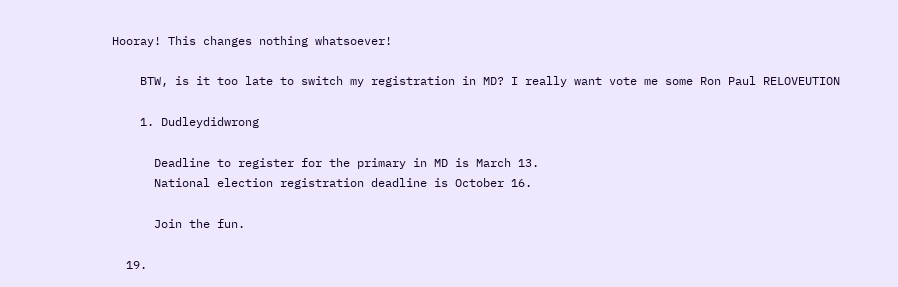Hooray! This changes nothing whatsoever!

    BTW, is it too late to switch my registration in MD? I really want vote me some Ron Paul RELOVEUTION

    1. Dudleydidwrong

      Deadline to register for the primary in MD is March 13.
      National election registration deadline is October 16.

      Join the fun.

  19.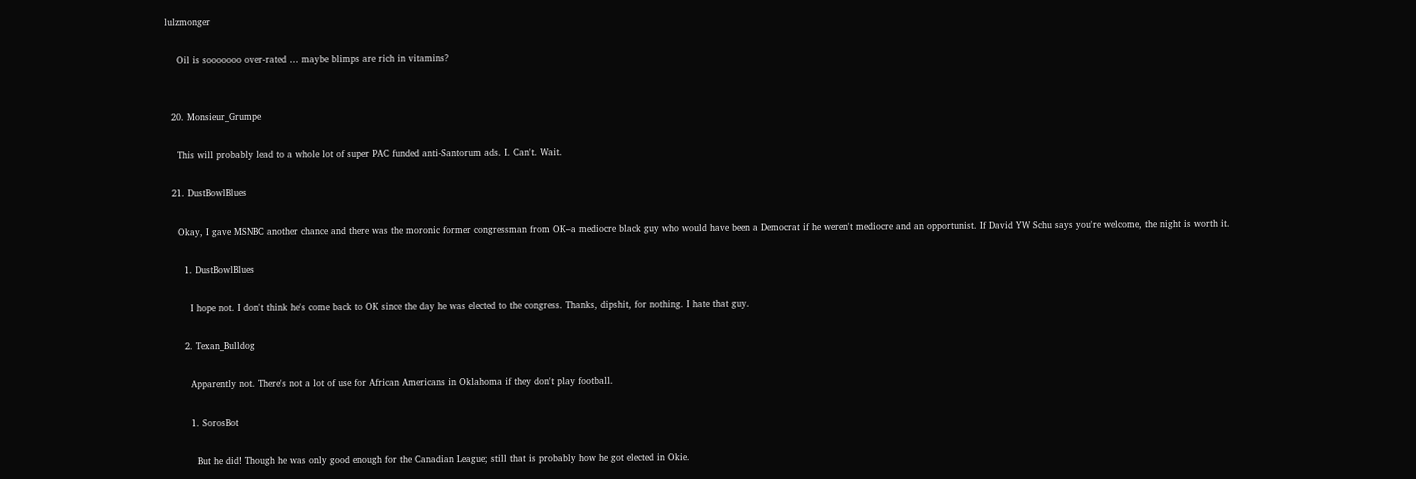lulzmonger

    Oil is sooooooo over-rated … maybe blimps are rich in vitamins?


  20. Monsieur_Grumpe

    This will probably lead to a whole lot of super PAC funded anti-Santorum ads. I. Can't. Wait.

  21. DustBowlBlues

    Okay, I gave MSNBC another chance and there was the moronic former congressman from OK–a mediocre black guy who would have been a Democrat if he weren't mediocre and an opportunist. If David YW Schu says you're welcome, the night is worth it.

      1. DustBowlBlues

        I hope not. I don't think he's come back to OK since the day he was elected to the congress. Thanks, dipshit, for nothing. I hate that guy.

      2. Texan_Bulldog

        Apparently not. There's not a lot of use for African Americans in Oklahoma if they don't play football.

        1. SorosBot

          But he did! Though he was only good enough for the Canadian League; still that is probably how he got elected in Okie.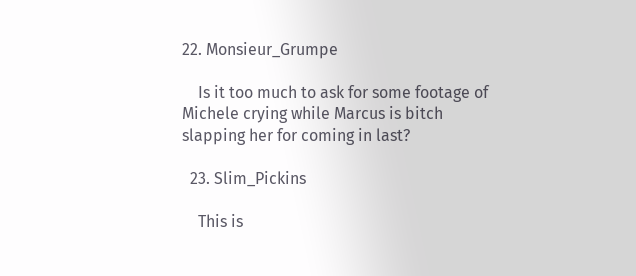22. Monsieur_Grumpe

    Is it too much to ask for some footage of Michele crying while Marcus is bitch slapping her for coming in last?

  23. Slim_Pickins

    This is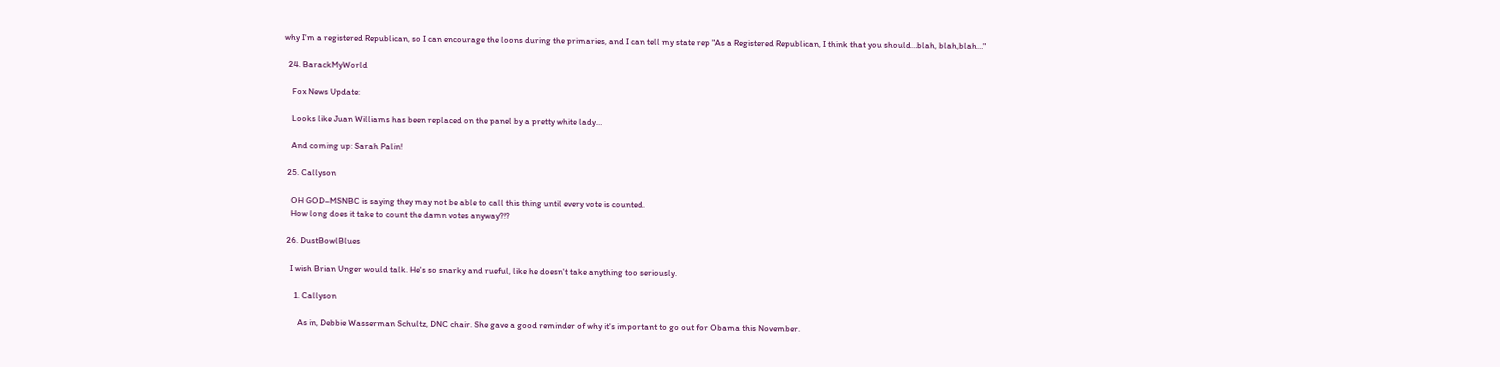why I'm a registered Republican, so I can encourage the loons during the primaries, and I can tell my state rep "As a Registered Republican, I think that you should…blah, blah,blah…"

  24. BarackMyWorld

    Fox News Update:

    Looks like Juan Williams has been replaced on the panel by a pretty white lady…

    And coming up: Sarah Palin!

  25. Callyson

    OH GOD–MSNBC is saying they may not be able to call this thing until every vote is counted.
    How long does it take to count the damn votes anyway?!?

  26. DustBowlBlues

    I wish Brian Unger would talk. He's so snarky and rueful, like he doesn't take anything too seriously.

      1. Callyson

        As in, Debbie Wasserman Schultz, DNC chair. She gave a good reminder of why it's important to go out for Obama this November.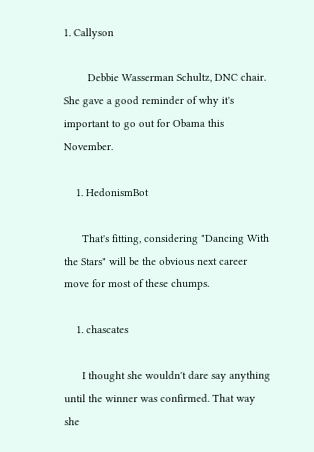1. Callyson

        Debbie Wasserman Schultz, DNC chair. She gave a good reminder of why it's important to go out for Obama this November.

    1. HedonismBot

      That's fitting, considering "Dancing With the Stars" will be the obvious next career move for most of these chumps.

    1. chascates

      I thought she wouldn't dare say anything until the winner was confirmed. That way she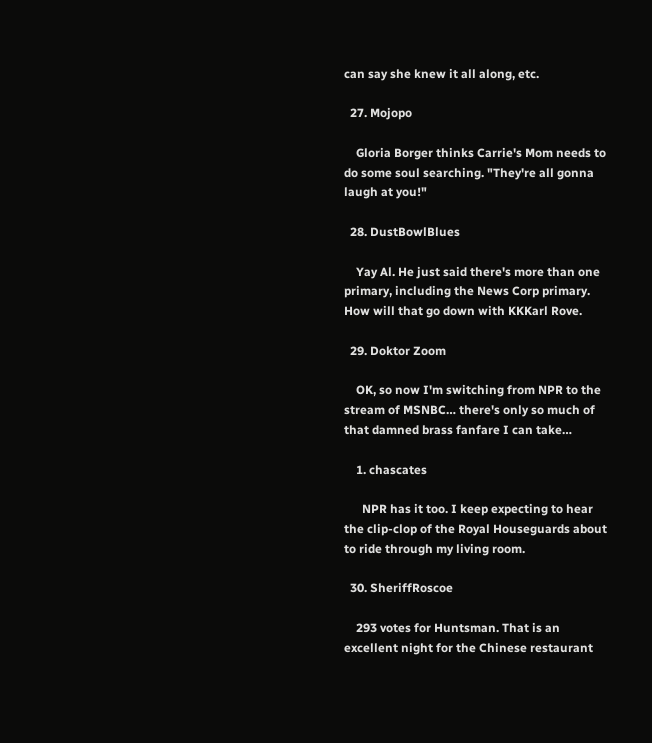can say she knew it all along, etc.

  27. Mojopo

    Gloria Borger thinks Carrie's Mom needs to do some soul searching. "They're all gonna laugh at you!"

  28. DustBowlBlues

    Yay Al. He just said there's more than one primary, including the News Corp primary. How will that go down with KKKarl Rove.

  29. Doktor Zoom

    OK, so now I'm switching from NPR to the stream of MSNBC… there's only so much of that damned brass fanfare I can take…

    1. chascates

      NPR has it too. I keep expecting to hear the clip-clop of the Royal Houseguards about to ride through my living room.

  30. SheriffRoscoe

    293 votes for Huntsman. That is an excellent night for the Chinese restaurant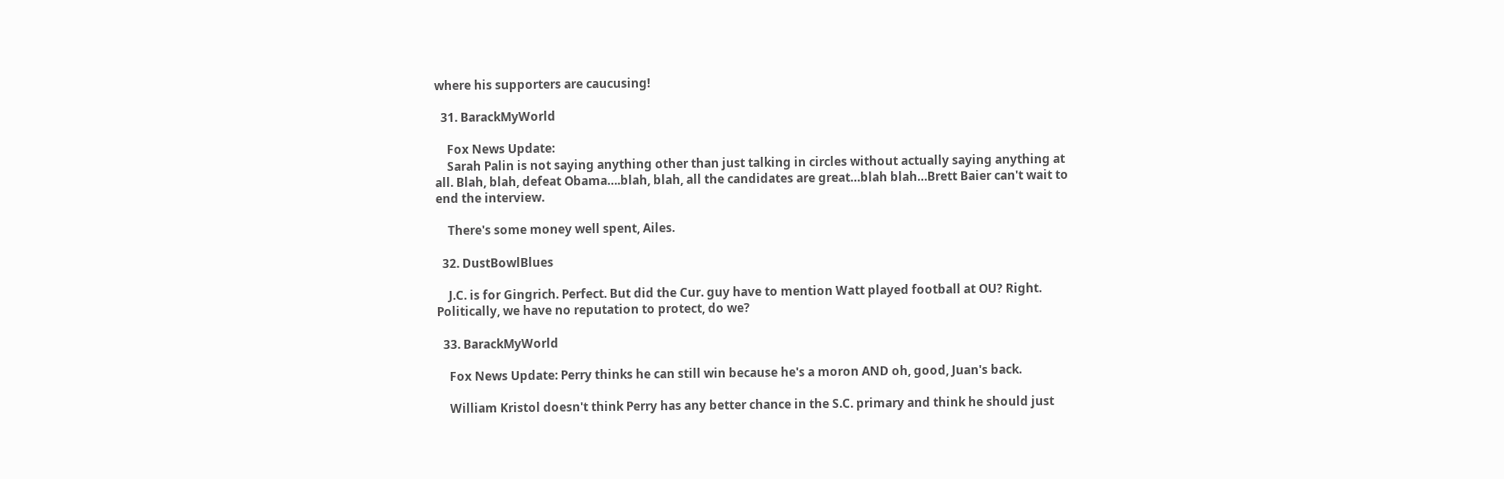where his supporters are caucusing!

  31. BarackMyWorld

    Fox News Update:
    Sarah Palin is not saying anything other than just talking in circles without actually saying anything at all. Blah, blah, defeat Obama….blah, blah, all the candidates are great…blah blah…Brett Baier can't wait to end the interview.

    There's some money well spent, Ailes.

  32. DustBowlBlues

    J.C. is for Gingrich. Perfect. But did the Cur. guy have to mention Watt played football at OU? Right. Politically, we have no reputation to protect, do we?

  33. BarackMyWorld

    Fox News Update: Perry thinks he can still win because he's a moron AND oh, good, Juan's back.

    William Kristol doesn't think Perry has any better chance in the S.C. primary and think he should just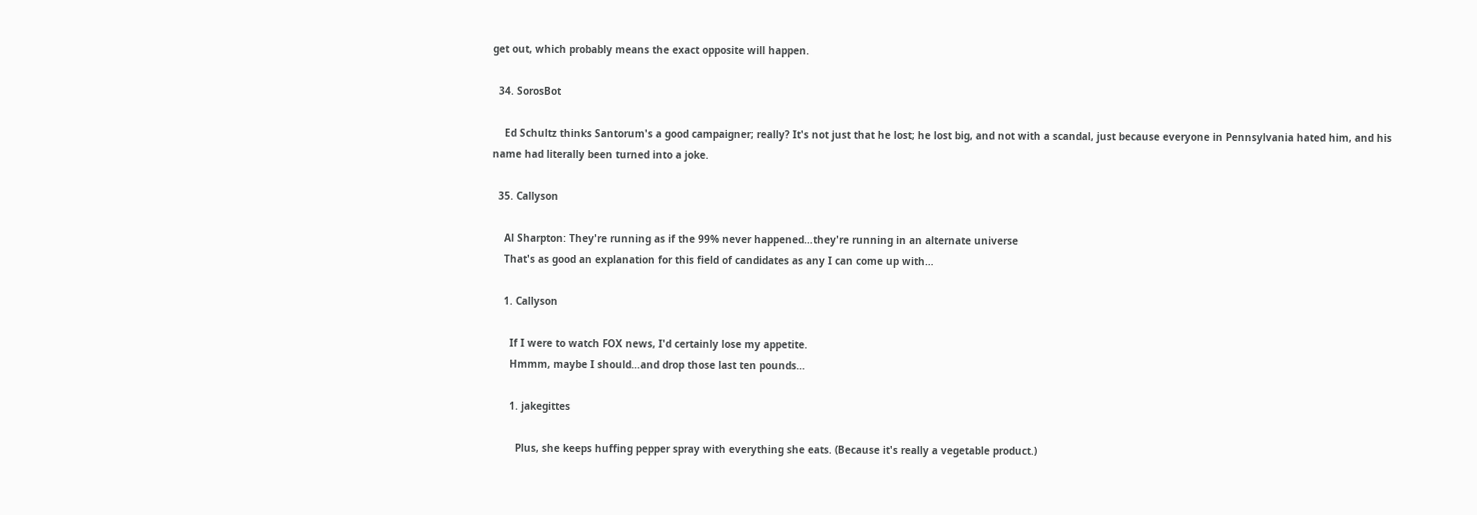get out, which probably means the exact opposite will happen.

  34. SorosBot

    Ed Schultz thinks Santorum's a good campaigner; really? It's not just that he lost; he lost big, and not with a scandal, just because everyone in Pennsylvania hated him, and his name had literally been turned into a joke.

  35. Callyson

    Al Sharpton: They're running as if the 99% never happened…they're running in an alternate universe
    That's as good an explanation for this field of candidates as any I can come up with…

    1. Callyson

      If I were to watch FOX news, I'd certainly lose my appetite.
      Hmmm, maybe I should…and drop those last ten pounds…

      1. jakegittes

        Plus, she keeps huffing pepper spray with everything she eats. (Because it's really a vegetable product.)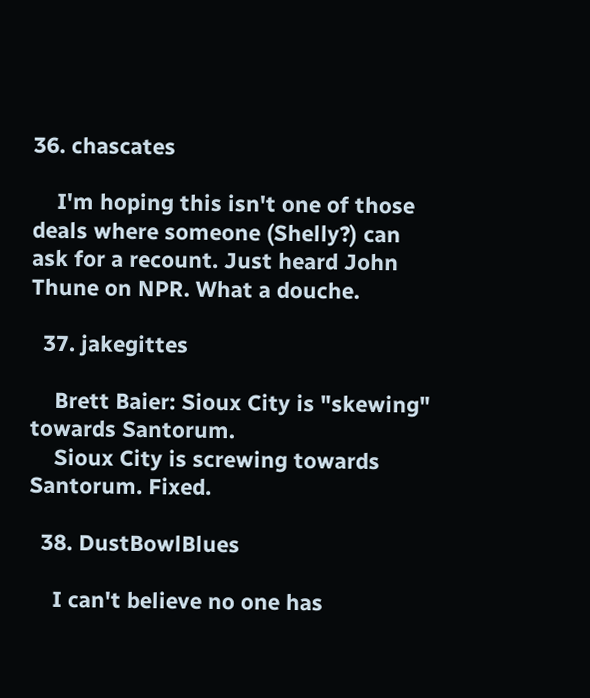36. chascates

    I'm hoping this isn't one of those deals where someone (Shelly?) can ask for a recount. Just heard John Thune on NPR. What a douche.

  37. jakegittes

    Brett Baier: Sioux City is "skewing" towards Santorum.
    Sioux City is screwing towards Santorum. Fixed.

  38. DustBowlBlues

    I can't believe no one has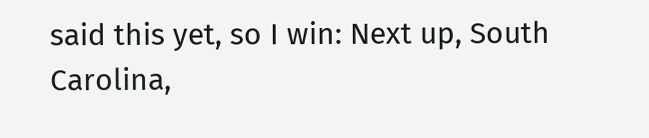said this yet, so I win: Next up, South Carolina,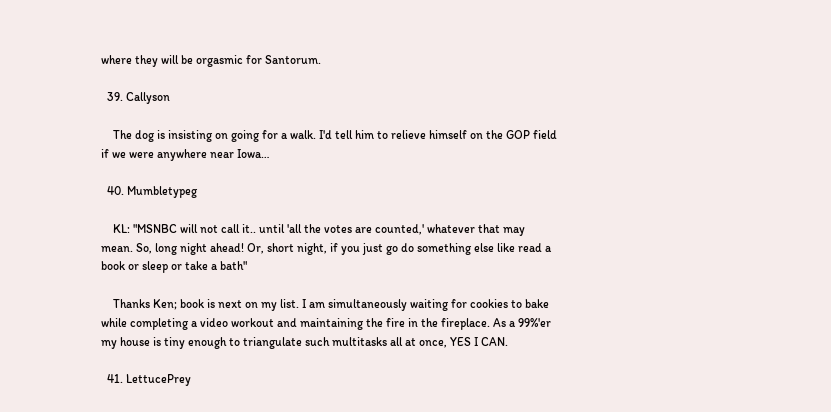where they will be orgasmic for Santorum.

  39. Callyson

    The dog is insisting on going for a walk. I'd tell him to relieve himself on the GOP field if we were anywhere near Iowa…

  40. Mumbletypeg

    KL: "MSNBC will not call it.. until 'all the votes are counted,' whatever that may mean. So, long night ahead! Or, short night, if you just go do something else like read a book or sleep or take a bath"

    Thanks Ken; book is next on my list. I am simultaneously waiting for cookies to bake while completing a video workout and maintaining the fire in the fireplace. As a 99%'er my house is tiny enough to triangulate such multitasks all at once, YES I CAN.

  41. LettucePrey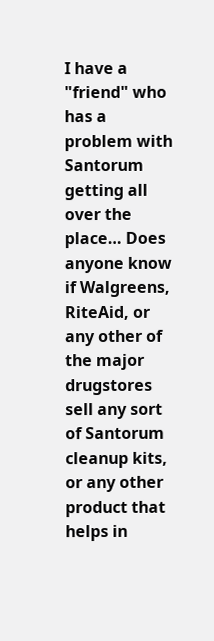I have a "friend" who has a problem with Santorum getting all over the place… Does anyone know if Walgreens, RiteAid, or any other of the major drugstores sell any sort of Santorum cleanup kits, or any other product that helps in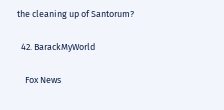the cleaning up of Santorum?

  42. BarackMyWorld

    Fox News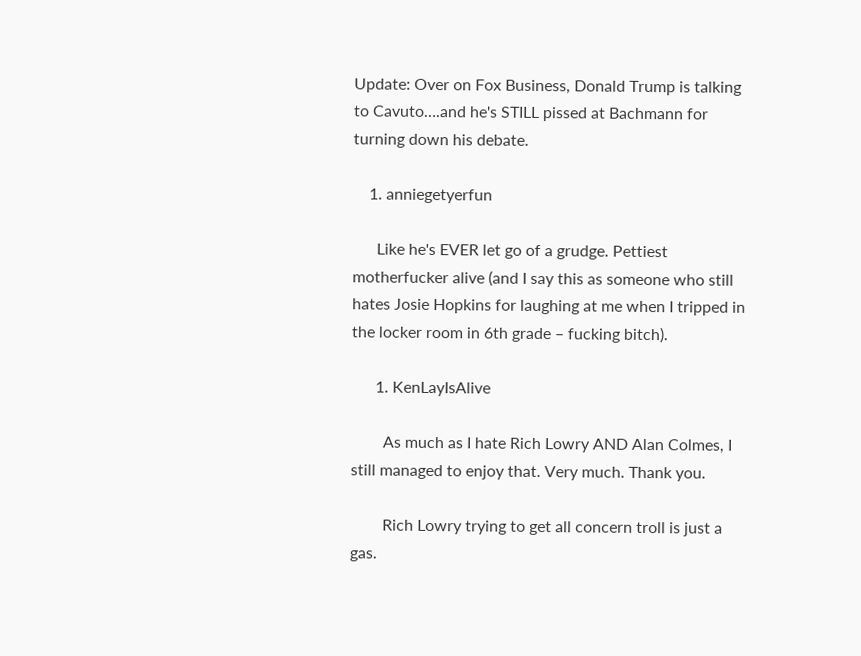Update: Over on Fox Business, Donald Trump is talking to Cavuto….and he's STILL pissed at Bachmann for turning down his debate.

    1. anniegetyerfun

      Like he's EVER let go of a grudge. Pettiest motherfucker alive (and I say this as someone who still hates Josie Hopkins for laughing at me when I tripped in the locker room in 6th grade – fucking bitch).

      1. KenLayIsAlive

        As much as I hate Rich Lowry AND Alan Colmes, I still managed to enjoy that. Very much. Thank you.

        Rich Lowry trying to get all concern troll is just a gas.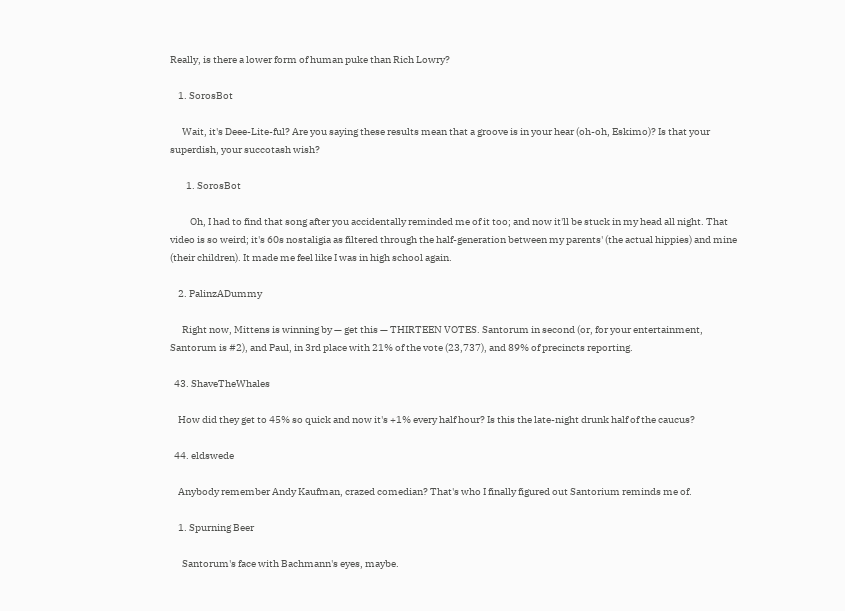Really, is there a lower form of human puke than Rich Lowry?

    1. SorosBot

      Wait, it's Deee-Lite-ful? Are you saying these results mean that a groove is in your hear (oh-oh, Eskimo)? Is that your superdish, your succotash wish?

        1. SorosBot

          Oh, I had to find that song after you accidentally reminded me of it too; and now it'll be stuck in my head all night. That video is so weird; it's 60s nostaligia as filtered through the half-generation between my parents' (the actual hippies) and mine (their children). It made me feel like I was in high school again.

    2. PalinzADummy

      Right now, Mittens is winning by — get this — THIRTEEN VOTES. Santorum in second (or, for your entertainment, Santorum is #2), and Paul, in 3rd place with 21% of the vote (23,737), and 89% of precincts reporting.

  43. ShaveTheWhales

    How did they get to 45% so quick and now it's +1% every half hour? Is this the late-night drunk half of the caucus?

  44. eldswede

    Anybody remember Andy Kaufman, crazed comedian? That's who I finally figured out Santorium reminds me of.

    1. Spurning Beer

      Santorum's face with Bachmann's eyes, maybe.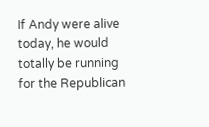If Andy were alive today, he would totally be running for the Republican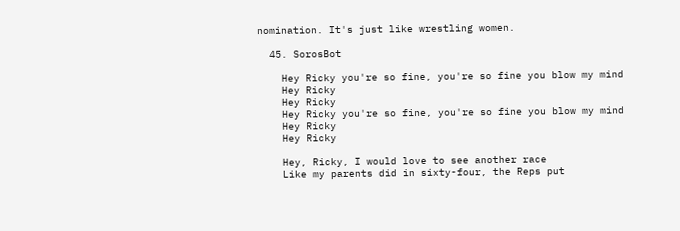nomination. It's just like wrestling women.

  45. SorosBot

    Hey Ricky you're so fine, you're so fine you blow my mind
    Hey Ricky
    Hey Ricky
    Hey Ricky you're so fine, you're so fine you blow my mind
    Hey Ricky
    Hey Ricky

    Hey, Ricky, I would love to see another race
    Like my parents did in sixty-four, the Reps put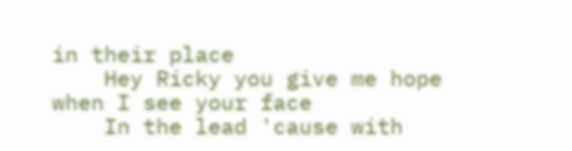in their place
    Hey Ricky you give me hope when I see your face
    In the lead 'cause with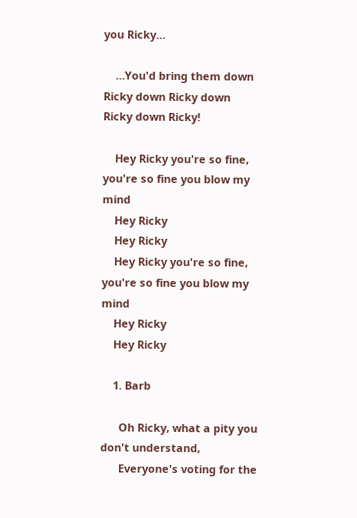you Ricky…

    …You'd bring them down Ricky down Ricky down Ricky down Ricky!

    Hey Ricky you're so fine, you're so fine you blow my mind
    Hey Ricky
    Hey Ricky
    Hey Ricky you're so fine, you're so fine you blow my mind
    Hey Ricky
    Hey Ricky

    1. Barb

      Oh Ricky, what a pity you don't understand,
      Everyone's voting for the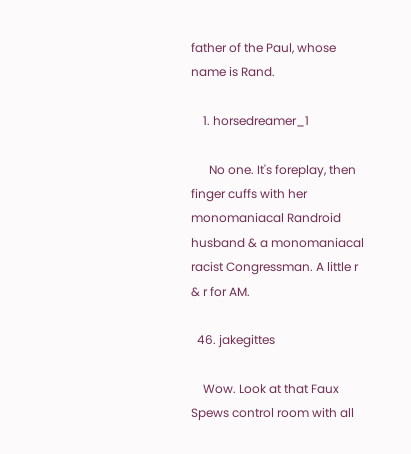father of the Paul, whose name is Rand.

    1. horsedreamer_1

      No one. It's foreplay, then finger cuffs with her monomaniacal Randroid husband & a monomaniacal racist Congressman. A little r & r for AM.

  46. jakegittes

    Wow. Look at that Faux Spews control room with all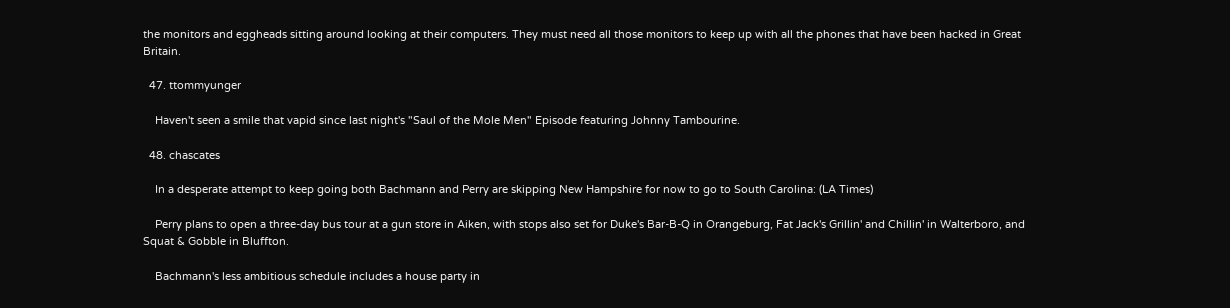the monitors and eggheads sitting around looking at their computers. They must need all those monitors to keep up with all the phones that have been hacked in Great Britain.

  47. ttommyunger

    Haven't seen a smile that vapid since last night's "Saul of the Mole Men" Episode featuring Johnny Tambourine.

  48. chascates

    In a desperate attempt to keep going both Bachmann and Perry are skipping New Hampshire for now to go to South Carolina: (LA Times)

    Perry plans to open a three-day bus tour at a gun store in Aiken, with stops also set for Duke's Bar-B-Q in Orangeburg, Fat Jack's Grillin' and Chillin' in Walterboro, and Squat & Gobble in Bluffton.

    Bachmann's less ambitious schedule includes a house party in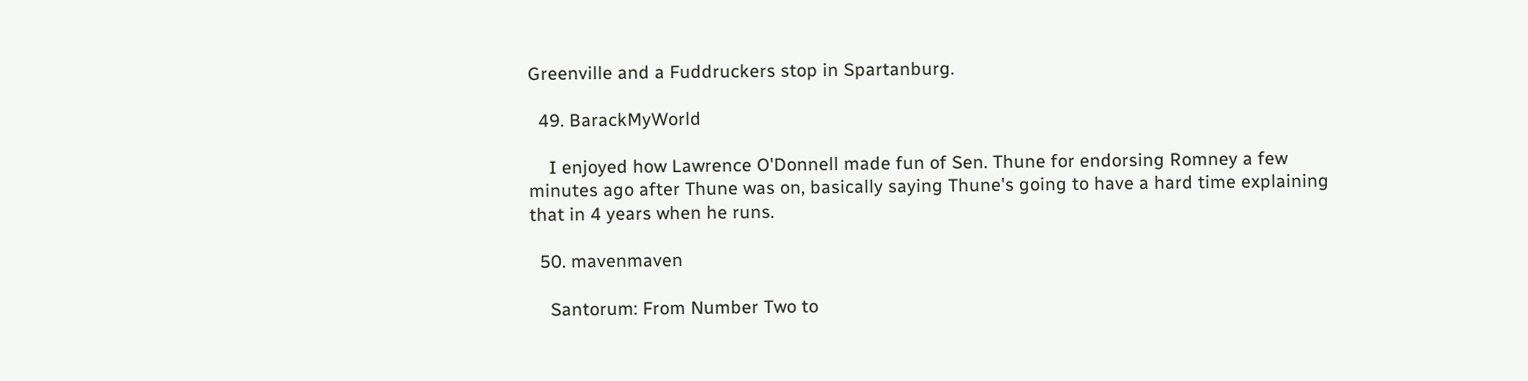Greenville and a Fuddruckers stop in Spartanburg.

  49. BarackMyWorld

    I enjoyed how Lawrence O'Donnell made fun of Sen. Thune for endorsing Romney a few minutes ago after Thune was on, basically saying Thune's going to have a hard time explaining that in 4 years when he runs.

  50. mavenmaven

    Santorum: From Number Two to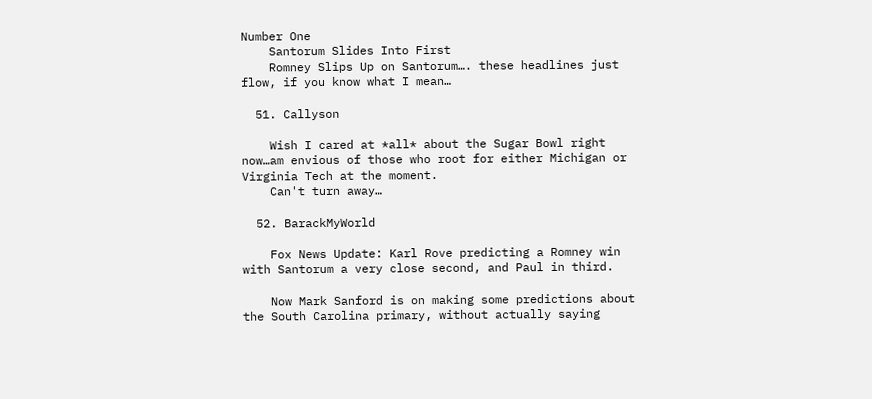Number One
    Santorum Slides Into First
    Romney Slips Up on Santorum…. these headlines just flow, if you know what I mean…

  51. Callyson

    Wish I cared at *all* about the Sugar Bowl right now…am envious of those who root for either Michigan or Virginia Tech at the moment.
    Can't turn away…

  52. BarackMyWorld

    Fox News Update: Karl Rove predicting a Romney win with Santorum a very close second, and Paul in third.

    Now Mark Sanford is on making some predictions about the South Carolina primary, without actually saying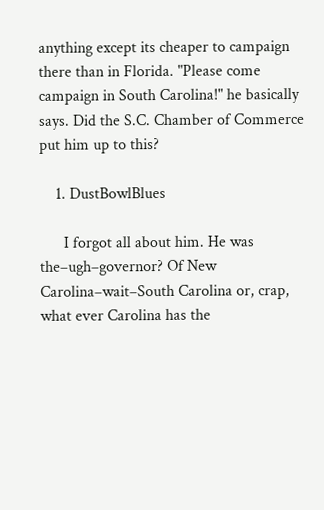anything except its cheaper to campaign there than in Florida. "Please come campaign in South Carolina!" he basically says. Did the S.C. Chamber of Commerce put him up to this?

    1. DustBowlBlues

      I forgot all about him. He was the–ugh–governor? Of New Carolina–wait–South Carolina or, crap, what ever Carolina has the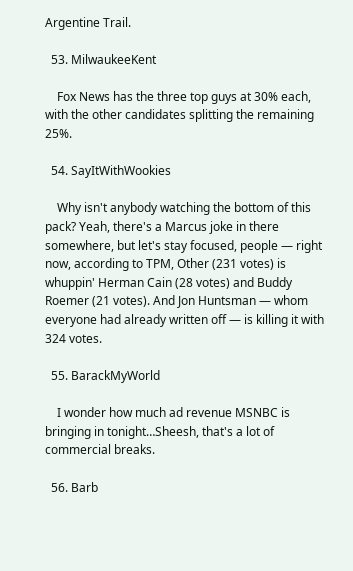Argentine Trail.

  53. MilwaukeeKent

    Fox News has the three top guys at 30% each, with the other candidates splitting the remaining 25%.

  54. SayItWithWookies

    Why isn't anybody watching the bottom of this pack? Yeah, there's a Marcus joke in there somewhere, but let's stay focused, people — right now, according to TPM, Other (231 votes) is whuppin' Herman Cain (28 votes) and Buddy Roemer (21 votes). And Jon Huntsman — whom everyone had already written off — is killing it with 324 votes.

  55. BarackMyWorld

    I wonder how much ad revenue MSNBC is bringing in tonight…Sheesh, that's a lot of commercial breaks.

  56. Barb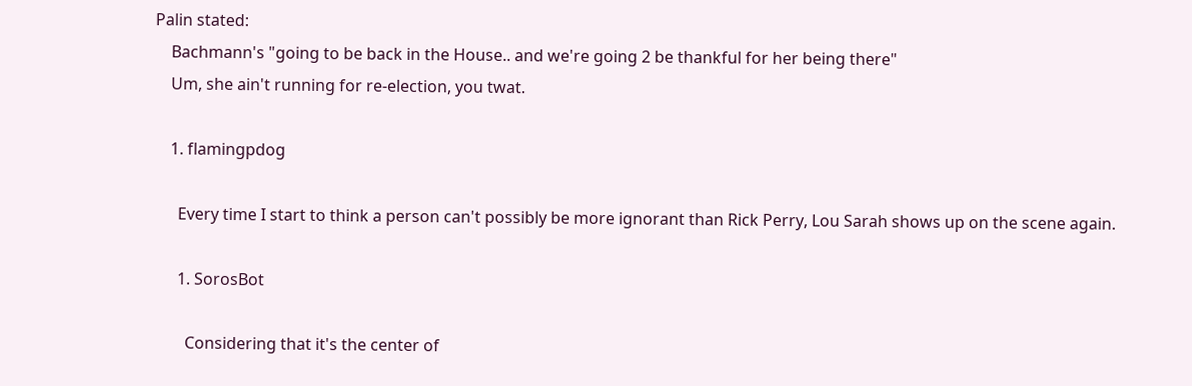Palin stated:
    Bachmann's "going to be back in the House.. and we're going 2 be thankful for her being there"
    Um, she ain't running for re-election, you twat.

    1. flamingpdog

      Every time I start to think a person can't possibly be more ignorant than Rick Perry, Lou Sarah shows up on the scene again.

      1. SorosBot

        Considering that it's the center of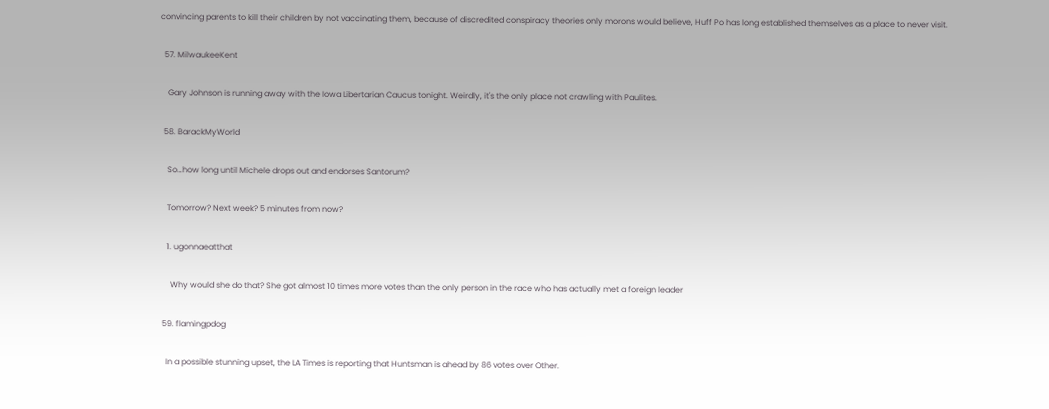convincing parents to kill their children by not vaccinating them, because of discredited conspiracy theories only morons would believe, Huff Po has long established themselves as a place to never visit.

  57. MilwaukeeKent

    Gary Johnson is running away with the Iowa Libertarian Caucus tonight. Weirdly, it's the only place not crawling with Paulites.

  58. BarackMyWorld

    So…how long until Michele drops out and endorses Santorum?

    Tomorrow? Next week? 5 minutes from now?

    1. ugonnaeatthat

      Why would she do that? She got almost 10 times more votes than the only person in the race who has actually met a foreign leader

  59. flamingpdog

    In a possible stunning upset, the LA Times is reporting that Huntsman is ahead by 86 votes over Other.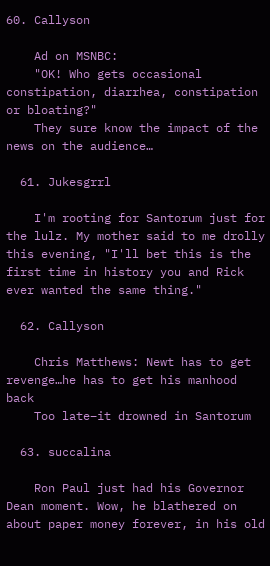60. Callyson

    Ad on MSNBC:
    "OK! Who gets occasional constipation, diarrhea, constipation or bloating?"
    They sure know the impact of the news on the audience…

  61. Jukesgrrl

    I'm rooting for Santorum just for the lulz. My mother said to me drolly this evening, "I'll bet this is the first time in history you and Rick ever wanted the same thing."

  62. Callyson

    Chris Matthews: Newt has to get revenge…he has to get his manhood back
    Too late–it drowned in Santorum

  63. succalina

    Ron Paul just had his Governor Dean moment. Wow, he blathered on about paper money forever, in his old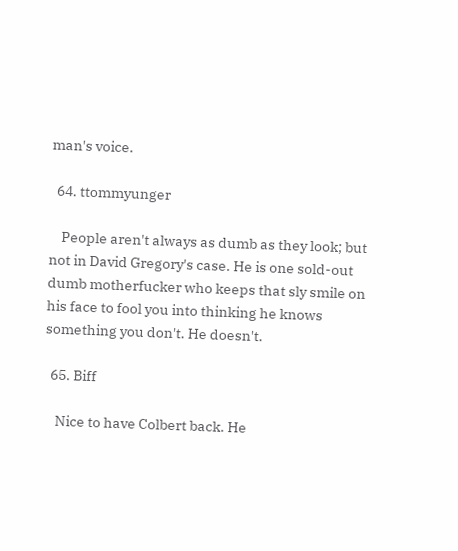man's voice.

  64. ttommyunger

    People aren't always as dumb as they look; but not in David Gregory's case. He is one sold-out dumb motherfucker who keeps that sly smile on his face to fool you into thinking he knows something you don't. He doesn't.

  65. Biff

    Nice to have Colbert back. He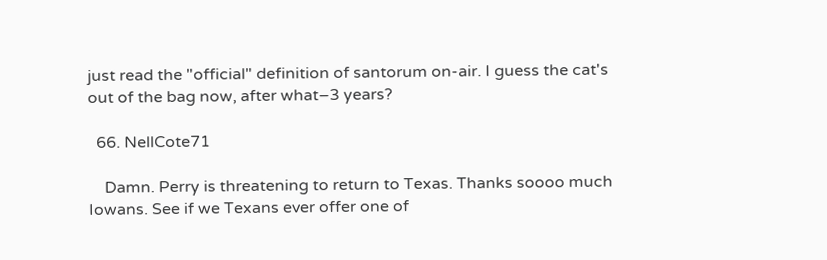just read the "official" definition of santorum on-air. I guess the cat's out of the bag now, after what–3 years?

  66. NellCote71

    Damn. Perry is threatening to return to Texas. Thanks soooo much Iowans. See if we Texans ever offer one of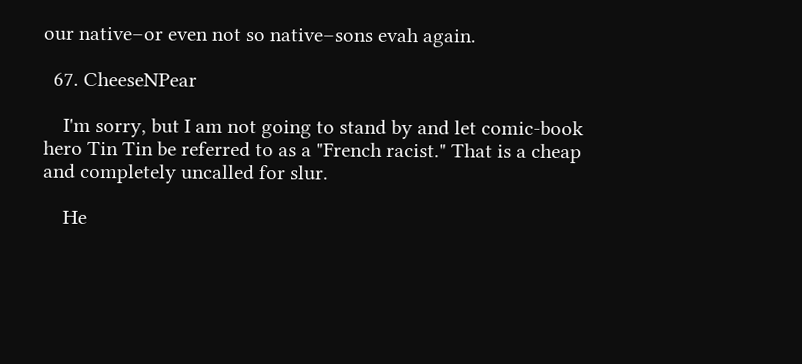our native–or even not so native–sons evah again.

  67. CheeseNPear

    I'm sorry, but I am not going to stand by and let comic-book hero Tin Tin be referred to as a "French racist." That is a cheap and completely uncalled for slur.

    He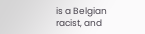is a Belgian racist, and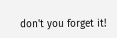don't you forget it!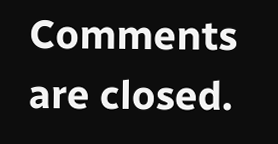Comments are closed.